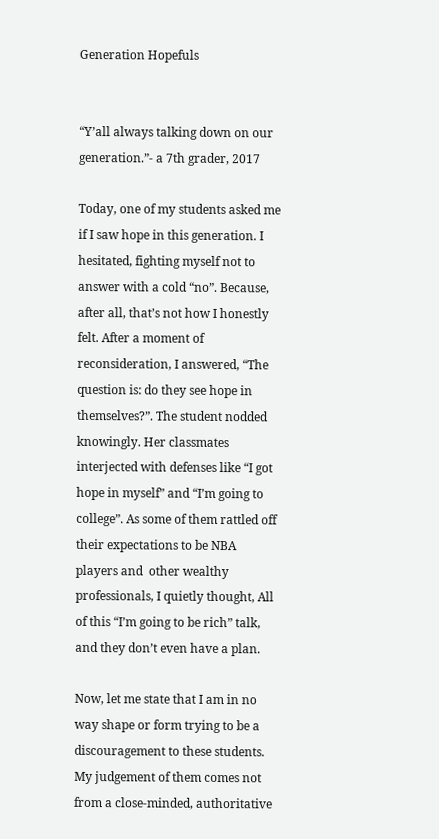Generation Hopefuls


“Y’all always talking down on our generation.”- a 7th grader, 2017

Today, one of my students asked me if I saw hope in this generation. I hesitated, fighting myself not to answer with a cold “no”. Because, after all, that’s not how I honestly felt. After a moment of reconsideration, I answered, “The question is: do they see hope in themselves?”. The student nodded knowingly. Her classmates interjected with defenses like “I got hope in myself” and “I’m going to college”. As some of them rattled off their expectations to be NBA players and  other wealthy professionals, I quietly thought, All of this “I’m going to be rich” talk, and they don’t even have a plan.

Now, let me state that I am in no way shape or form trying to be a discouragement to these students. My judgement of them comes not from a close-minded, authoritative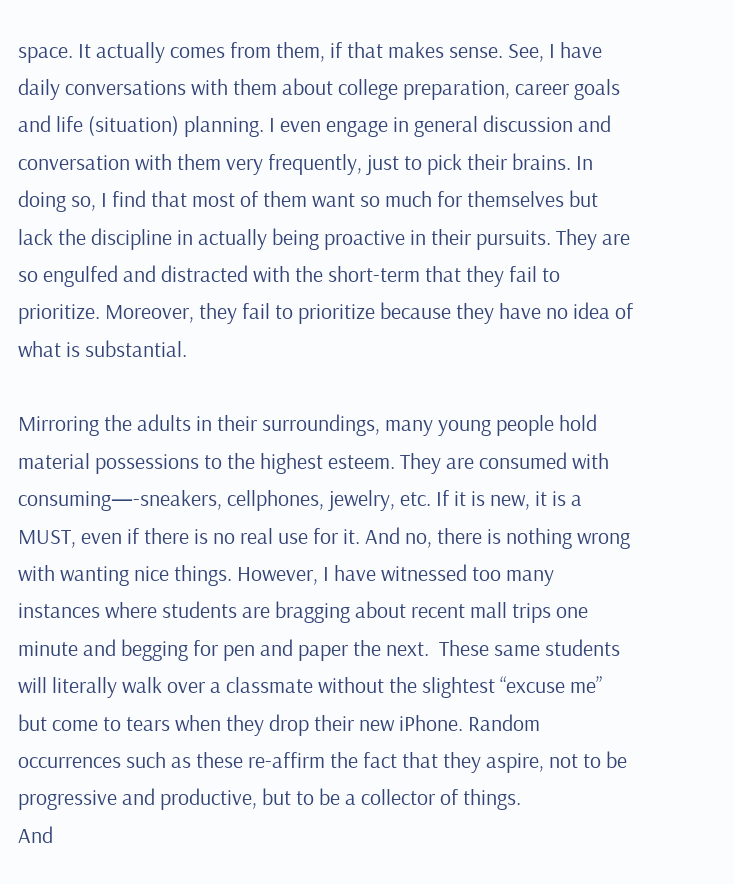space. It actually comes from them, if that makes sense. See, I have daily conversations with them about college preparation, career goals and life (situation) planning. I even engage in general discussion and conversation with them very frequently, just to pick their brains. In doing so, I find that most of them want so much for themselves but lack the discipline in actually being proactive in their pursuits. They are so engulfed and distracted with the short-term that they fail to prioritize. Moreover, they fail to prioritize because they have no idea of what is substantial.

Mirroring the adults in their surroundings, many young people hold material possessions to the highest esteem. They are consumed with consuming—-sneakers, cellphones, jewelry, etc. If it is new, it is a MUST, even if there is no real use for it. And no, there is nothing wrong with wanting nice things. However, I have witnessed too many instances where students are bragging about recent mall trips one minute and begging for pen and paper the next.  These same students will literally walk over a classmate without the slightest “excuse me” but come to tears when they drop their new iPhone. Random occurrences such as these re-affirm the fact that they aspire, not to be progressive and productive, but to be a collector of things.
And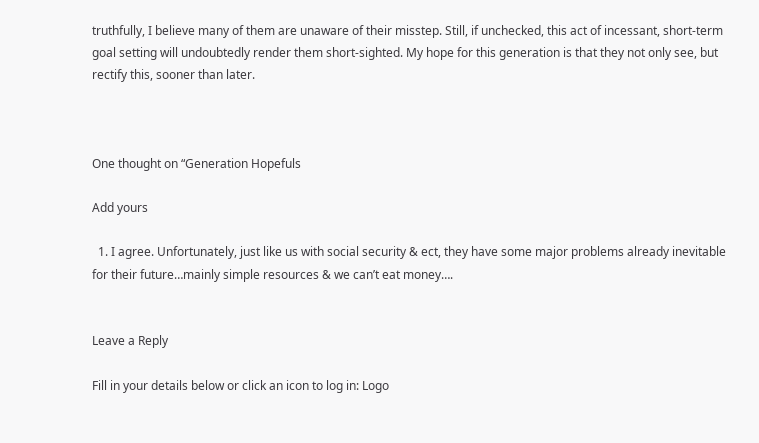truthfully, I believe many of them are unaware of their misstep. Still, if unchecked, this act of incessant, short-term goal setting will undoubtedly render them short-sighted. My hope for this generation is that they not only see, but rectify this, sooner than later.



One thought on “Generation Hopefuls

Add yours

  1. I agree. Unfortunately, just like us with social security & ect, they have some major problems already inevitable for their future…mainly simple resources & we can’t eat money….


Leave a Reply

Fill in your details below or click an icon to log in: Logo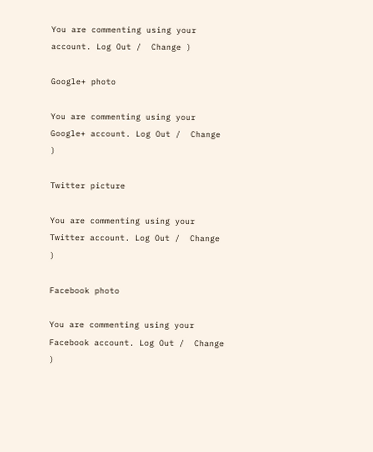You are commenting using your account. Log Out /  Change )

Google+ photo

You are commenting using your Google+ account. Log Out /  Change )

Twitter picture

You are commenting using your Twitter account. Log Out /  Change )

Facebook photo

You are commenting using your Facebook account. Log Out /  Change )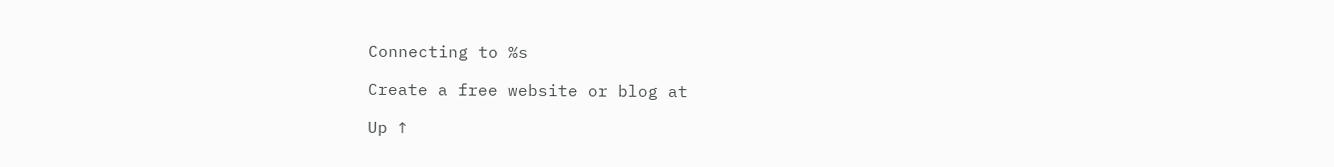Connecting to %s

Create a free website or blog at

Up ↑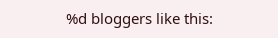%d bloggers like this: